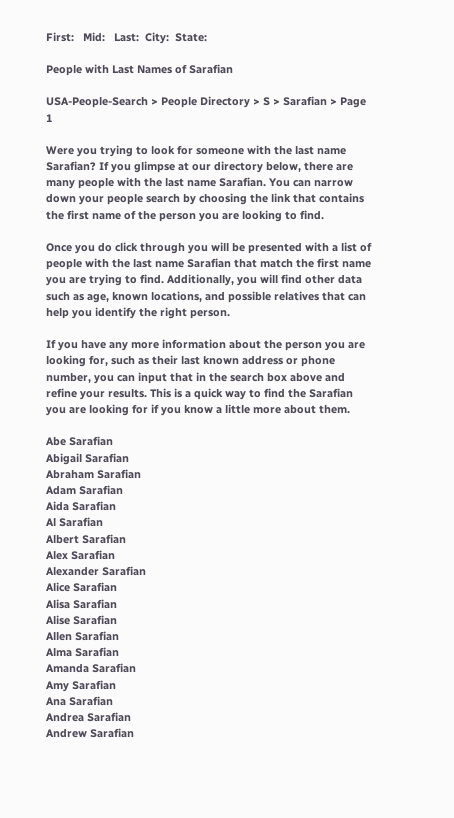First:   Mid:   Last:  City:  State:

People with Last Names of Sarafian

USA-People-Search > People Directory > S > Sarafian > Page 1

Were you trying to look for someone with the last name Sarafian? If you glimpse at our directory below, there are many people with the last name Sarafian. You can narrow down your people search by choosing the link that contains the first name of the person you are looking to find.

Once you do click through you will be presented with a list of people with the last name Sarafian that match the first name you are trying to find. Additionally, you will find other data such as age, known locations, and possible relatives that can help you identify the right person.

If you have any more information about the person you are looking for, such as their last known address or phone number, you can input that in the search box above and refine your results. This is a quick way to find the Sarafian you are looking for if you know a little more about them.

Abe Sarafian
Abigail Sarafian
Abraham Sarafian
Adam Sarafian
Aida Sarafian
Al Sarafian
Albert Sarafian
Alex Sarafian
Alexander Sarafian
Alice Sarafian
Alisa Sarafian
Alise Sarafian
Allen Sarafian
Alma Sarafian
Amanda Sarafian
Amy Sarafian
Ana Sarafian
Andrea Sarafian
Andrew Sarafian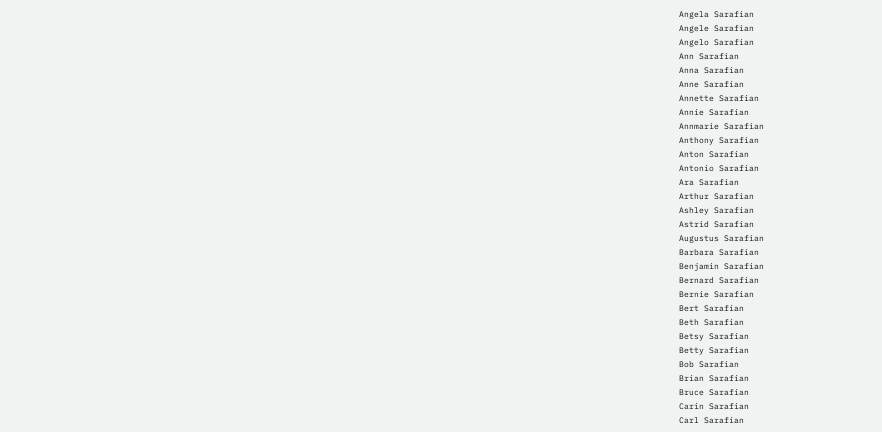Angela Sarafian
Angele Sarafian
Angelo Sarafian
Ann Sarafian
Anna Sarafian
Anne Sarafian
Annette Sarafian
Annie Sarafian
Annmarie Sarafian
Anthony Sarafian
Anton Sarafian
Antonio Sarafian
Ara Sarafian
Arthur Sarafian
Ashley Sarafian
Astrid Sarafian
Augustus Sarafian
Barbara Sarafian
Benjamin Sarafian
Bernard Sarafian
Bernie Sarafian
Bert Sarafian
Beth Sarafian
Betsy Sarafian
Betty Sarafian
Bob Sarafian
Brian Sarafian
Bruce Sarafian
Carin Sarafian
Carl Sarafian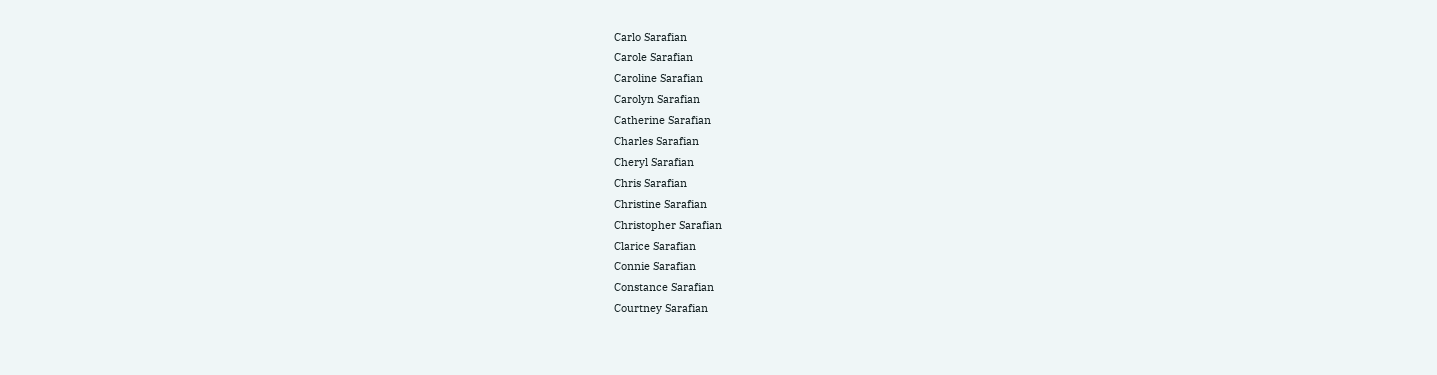Carlo Sarafian
Carole Sarafian
Caroline Sarafian
Carolyn Sarafian
Catherine Sarafian
Charles Sarafian
Cheryl Sarafian
Chris Sarafian
Christine Sarafian
Christopher Sarafian
Clarice Sarafian
Connie Sarafian
Constance Sarafian
Courtney Sarafian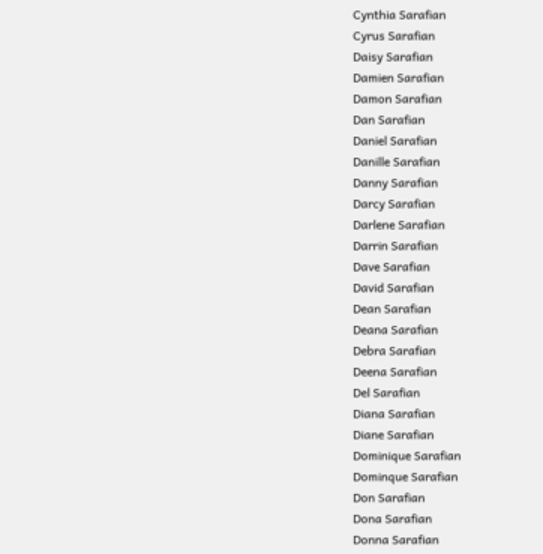Cynthia Sarafian
Cyrus Sarafian
Daisy Sarafian
Damien Sarafian
Damon Sarafian
Dan Sarafian
Daniel Sarafian
Danille Sarafian
Danny Sarafian
Darcy Sarafian
Darlene Sarafian
Darrin Sarafian
Dave Sarafian
David Sarafian
Dean Sarafian
Deana Sarafian
Debra Sarafian
Deena Sarafian
Del Sarafian
Diana Sarafian
Diane Sarafian
Dominique Sarafian
Dominque Sarafian
Don Sarafian
Dona Sarafian
Donna Sarafian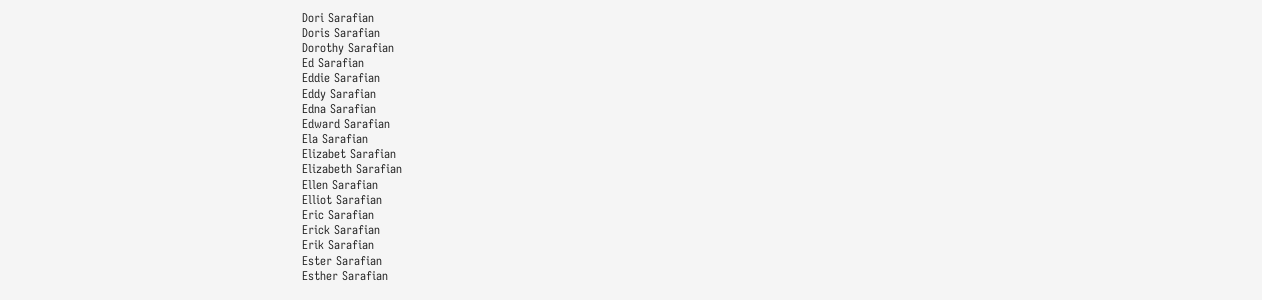Dori Sarafian
Doris Sarafian
Dorothy Sarafian
Ed Sarafian
Eddie Sarafian
Eddy Sarafian
Edna Sarafian
Edward Sarafian
Ela Sarafian
Elizabet Sarafian
Elizabeth Sarafian
Ellen Sarafian
Elliot Sarafian
Eric Sarafian
Erick Sarafian
Erik Sarafian
Ester Sarafian
Esther Sarafian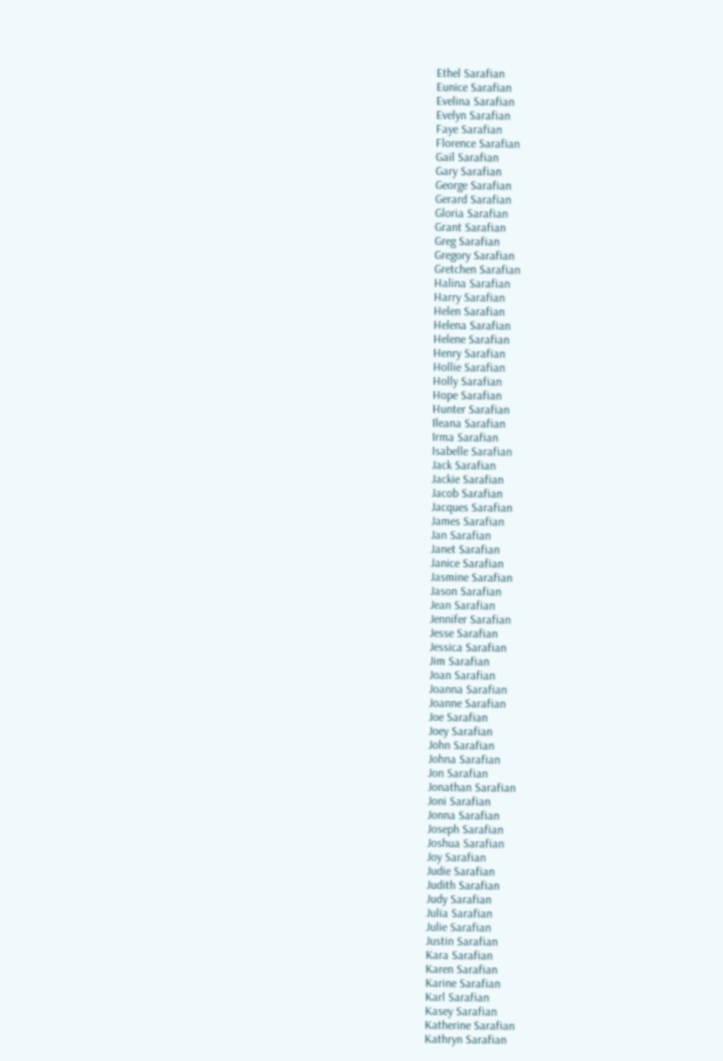Ethel Sarafian
Eunice Sarafian
Evelina Sarafian
Evelyn Sarafian
Faye Sarafian
Florence Sarafian
Gail Sarafian
Gary Sarafian
George Sarafian
Gerard Sarafian
Gloria Sarafian
Grant Sarafian
Greg Sarafian
Gregory Sarafian
Gretchen Sarafian
Halina Sarafian
Harry Sarafian
Helen Sarafian
Helena Sarafian
Helene Sarafian
Henry Sarafian
Hollie Sarafian
Holly Sarafian
Hope Sarafian
Hunter Sarafian
Ileana Sarafian
Irma Sarafian
Isabelle Sarafian
Jack Sarafian
Jackie Sarafian
Jacob Sarafian
Jacques Sarafian
James Sarafian
Jan Sarafian
Janet Sarafian
Janice Sarafian
Jasmine Sarafian
Jason Sarafian
Jean Sarafian
Jennifer Sarafian
Jesse Sarafian
Jessica Sarafian
Jim Sarafian
Joan Sarafian
Joanna Sarafian
Joanne Sarafian
Joe Sarafian
Joey Sarafian
John Sarafian
Johna Sarafian
Jon Sarafian
Jonathan Sarafian
Joni Sarafian
Jonna Sarafian
Joseph Sarafian
Joshua Sarafian
Joy Sarafian
Judie Sarafian
Judith Sarafian
Judy Sarafian
Julia Sarafian
Julie Sarafian
Justin Sarafian
Kara Sarafian
Karen Sarafian
Karine Sarafian
Karl Sarafian
Kasey Sarafian
Katherine Sarafian
Kathryn Sarafian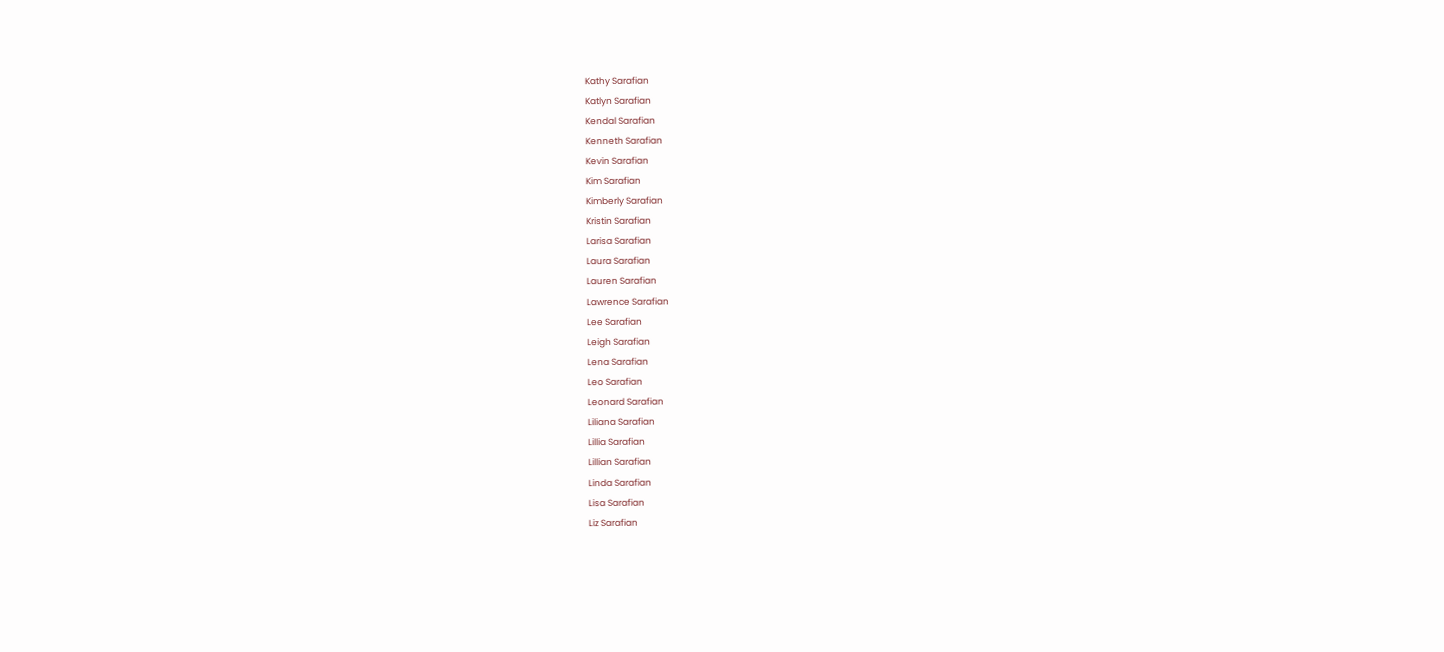Kathy Sarafian
Katlyn Sarafian
Kendal Sarafian
Kenneth Sarafian
Kevin Sarafian
Kim Sarafian
Kimberly Sarafian
Kristin Sarafian
Larisa Sarafian
Laura Sarafian
Lauren Sarafian
Lawrence Sarafian
Lee Sarafian
Leigh Sarafian
Lena Sarafian
Leo Sarafian
Leonard Sarafian
Liliana Sarafian
Lillia Sarafian
Lillian Sarafian
Linda Sarafian
Lisa Sarafian
Liz Sarafian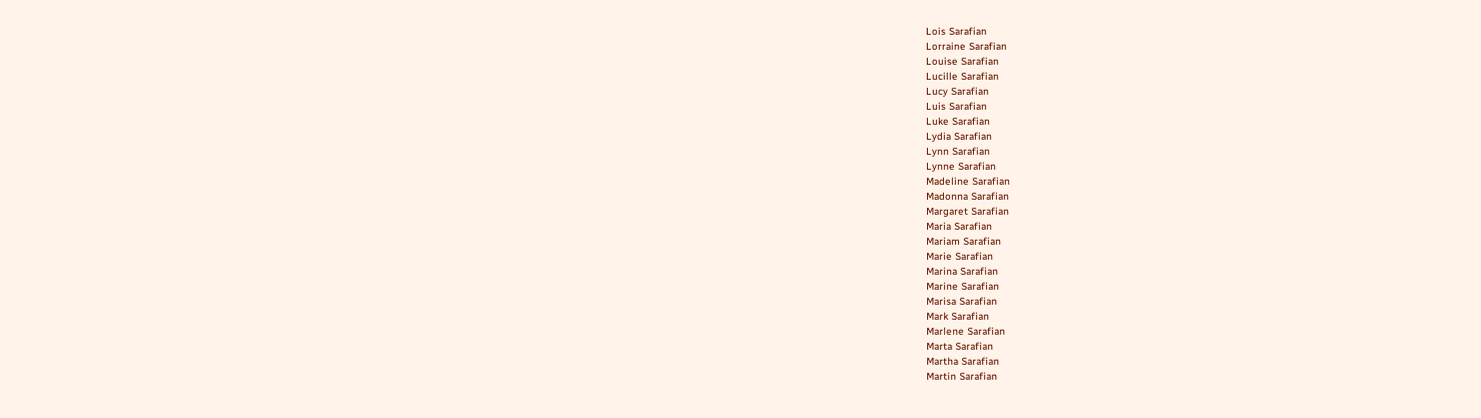Lois Sarafian
Lorraine Sarafian
Louise Sarafian
Lucille Sarafian
Lucy Sarafian
Luis Sarafian
Luke Sarafian
Lydia Sarafian
Lynn Sarafian
Lynne Sarafian
Madeline Sarafian
Madonna Sarafian
Margaret Sarafian
Maria Sarafian
Mariam Sarafian
Marie Sarafian
Marina Sarafian
Marine Sarafian
Marisa Sarafian
Mark Sarafian
Marlene Sarafian
Marta Sarafian
Martha Sarafian
Martin Sarafian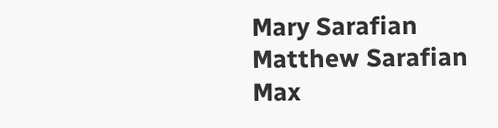Mary Sarafian
Matthew Sarafian
Max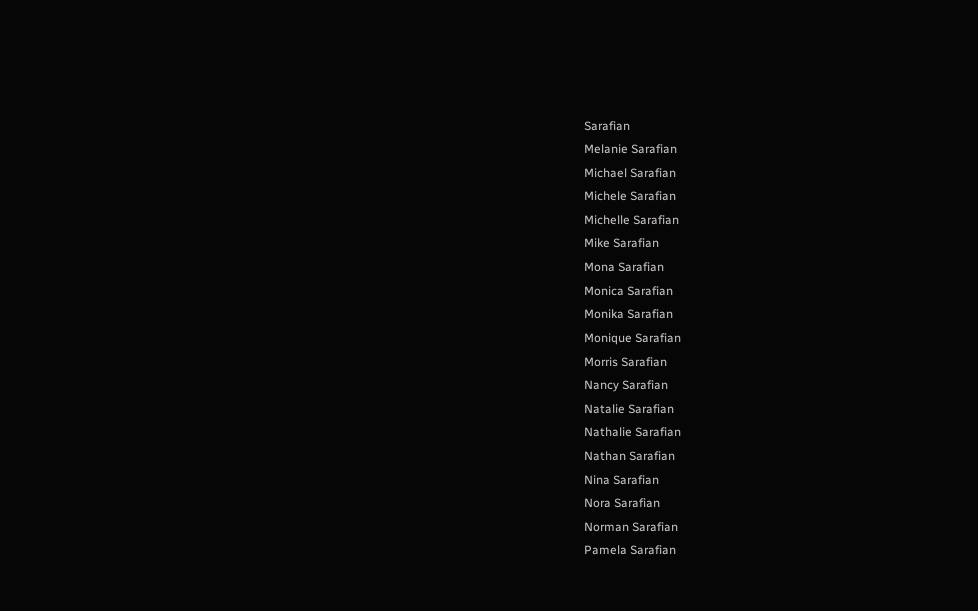Sarafian
Melanie Sarafian
Michael Sarafian
Michele Sarafian
Michelle Sarafian
Mike Sarafian
Mona Sarafian
Monica Sarafian
Monika Sarafian
Monique Sarafian
Morris Sarafian
Nancy Sarafian
Natalie Sarafian
Nathalie Sarafian
Nathan Sarafian
Nina Sarafian
Nora Sarafian
Norman Sarafian
Pamela Sarafian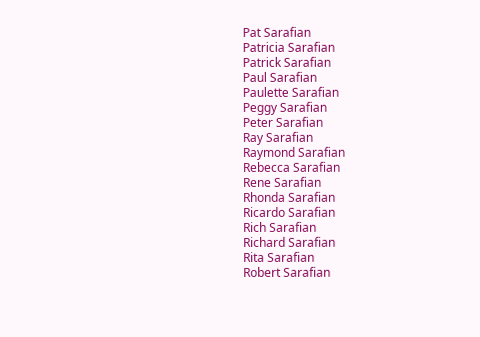Pat Sarafian
Patricia Sarafian
Patrick Sarafian
Paul Sarafian
Paulette Sarafian
Peggy Sarafian
Peter Sarafian
Ray Sarafian
Raymond Sarafian
Rebecca Sarafian
Rene Sarafian
Rhonda Sarafian
Ricardo Sarafian
Rich Sarafian
Richard Sarafian
Rita Sarafian
Robert Sarafian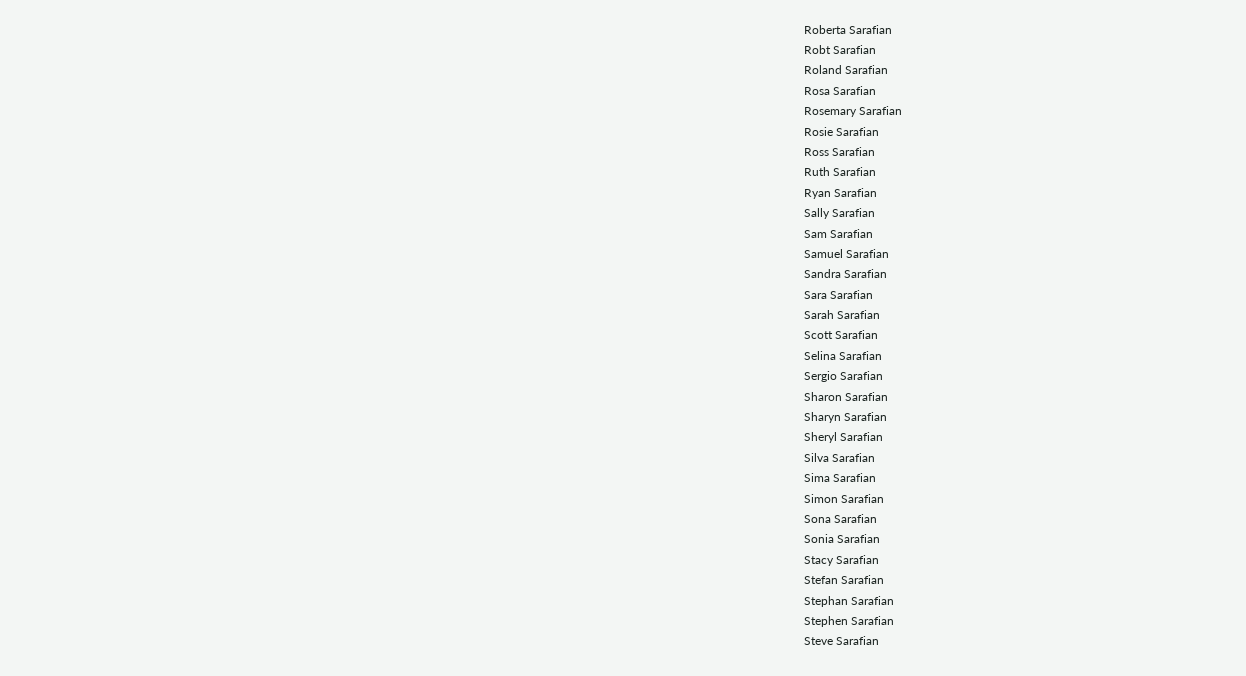Roberta Sarafian
Robt Sarafian
Roland Sarafian
Rosa Sarafian
Rosemary Sarafian
Rosie Sarafian
Ross Sarafian
Ruth Sarafian
Ryan Sarafian
Sally Sarafian
Sam Sarafian
Samuel Sarafian
Sandra Sarafian
Sara Sarafian
Sarah Sarafian
Scott Sarafian
Selina Sarafian
Sergio Sarafian
Sharon Sarafian
Sharyn Sarafian
Sheryl Sarafian
Silva Sarafian
Sima Sarafian
Simon Sarafian
Sona Sarafian
Sonia Sarafian
Stacy Sarafian
Stefan Sarafian
Stephan Sarafian
Stephen Sarafian
Steve Sarafian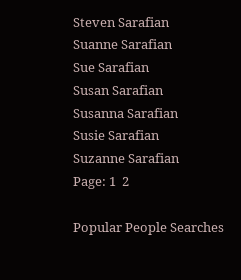Steven Sarafian
Suanne Sarafian
Sue Sarafian
Susan Sarafian
Susanna Sarafian
Susie Sarafian
Suzanne Sarafian
Page: 1  2

Popular People Searches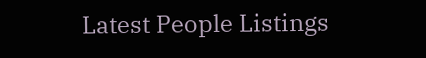Latest People Listings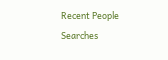Recent People Searches